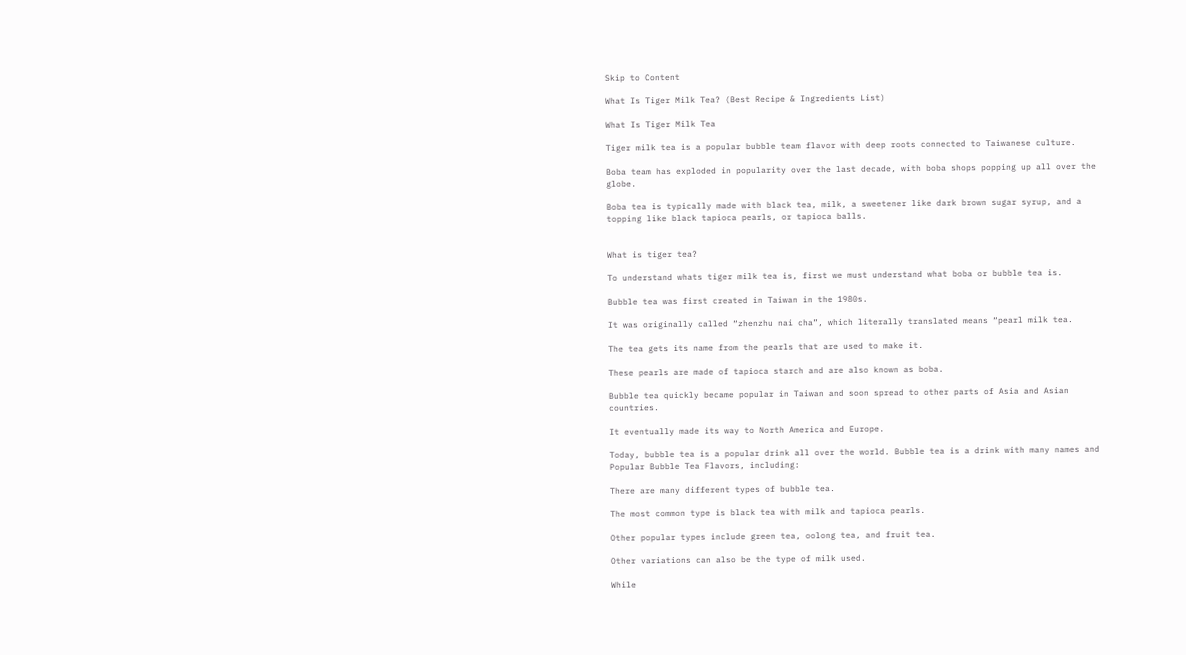Skip to Content

What Is Tiger Milk Tea? (Best Recipe & Ingredients List)

What Is Tiger Milk Tea

Tiger milk tea is a popular bubble team flavor with deep roots connected to Taiwanese culture.

Boba team has exploded in popularity over the last decade, with boba shops popping up all over the globe.

Boba tea is typically made with black tea, milk, a sweetener like dark brown sugar syrup, and a topping like black tapioca pearls, or tapioca balls.


What is tiger tea?

To understand whats tiger milk tea is, first we must understand what boba or bubble tea is.

Bubble tea was first created in Taiwan in the 1980s.

It was originally called “zhenzhu nai cha”, which literally translated means “pearl milk tea.

The tea gets its name from the pearls that are used to make it.

These pearls are made of tapioca starch and are also known as boba.

Bubble tea quickly became popular in Taiwan and soon spread to other parts of Asia and Asian countries.

It eventually made its way to North America and Europe.

Today, bubble tea is a popular drink all over the world. Bubble tea is a drink with many names and Popular Bubble Tea Flavors, including:

There are many different types of bubble tea.

The most common type is black tea with milk and tapioca pearls.

Other popular types include green tea, oolong tea, and fruit tea.

Other variations can also be the type of milk used.

While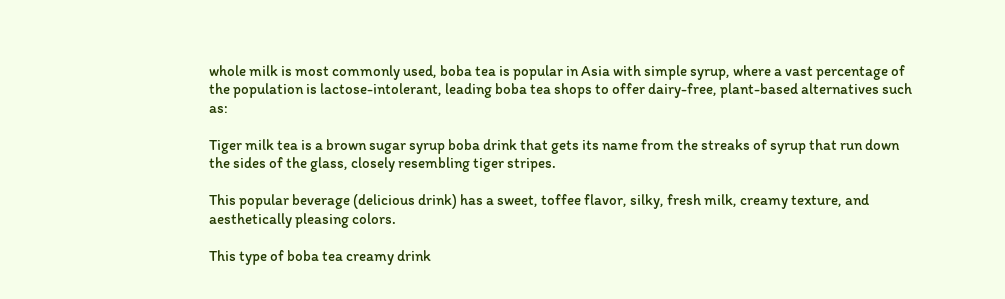whole milk is most commonly used, boba tea is popular in Asia with simple syrup, where a vast percentage of the population is lactose-intolerant, leading boba tea shops to offer dairy-free, plant-based alternatives such as:

Tiger milk tea is a brown sugar syrup boba drink that gets its name from the streaks of syrup that run down the sides of the glass, closely resembling tiger stripes.

This popular beverage (delicious drink) has a sweet, toffee flavor, silky, fresh milk, creamy texture, and aesthetically pleasing colors.

This type of boba tea creamy drink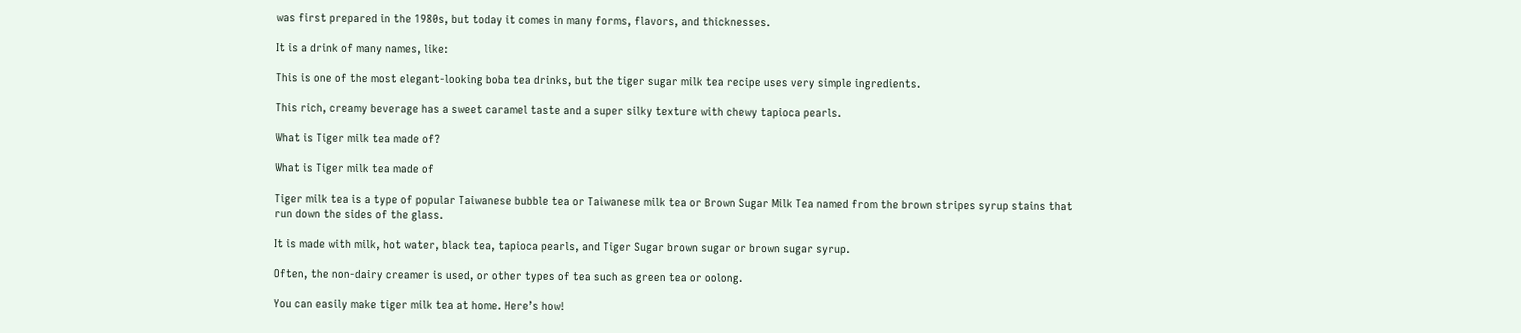was first prepared in the 1980s, but today it comes in many forms, flavors, and thicknesses.

It is a drink of many names, like:

This is one of the most elegant-looking boba tea drinks, but the tiger sugar milk tea recipe uses very simple ingredients.

This rich, creamy beverage has a sweet caramel taste and a super silky texture with chewy tapioca pearls.

What is Tiger milk tea made of?

What is Tiger milk tea made of

Tiger milk tea is a type of popular Taiwanese bubble tea or Taiwanese milk tea or Brown Sugar Milk Tea named from the brown stripes syrup stains that run down the sides of the glass.

It is made with milk, hot water, black tea, tapioca pearls, and Tiger Sugar brown sugar or brown sugar syrup.

Often, the non-dairy creamer is used, or other types of tea such as green tea or oolong.

You can easily make tiger milk tea at home. Here’s how!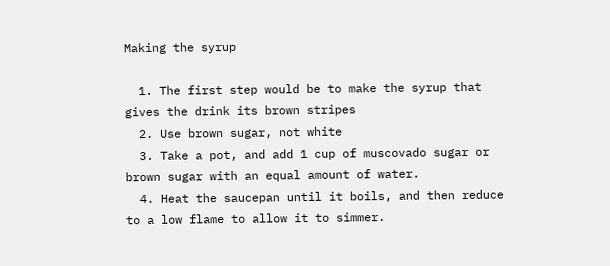Making the syrup

  1. The first step would be to make the syrup that gives the drink its brown stripes
  2. Use brown sugar, not white
  3. Take a pot, and add 1 cup of muscovado sugar or brown sugar with an equal amount of water.
  4. Heat the saucepan until it boils, and then reduce to a low flame to allow it to simmer.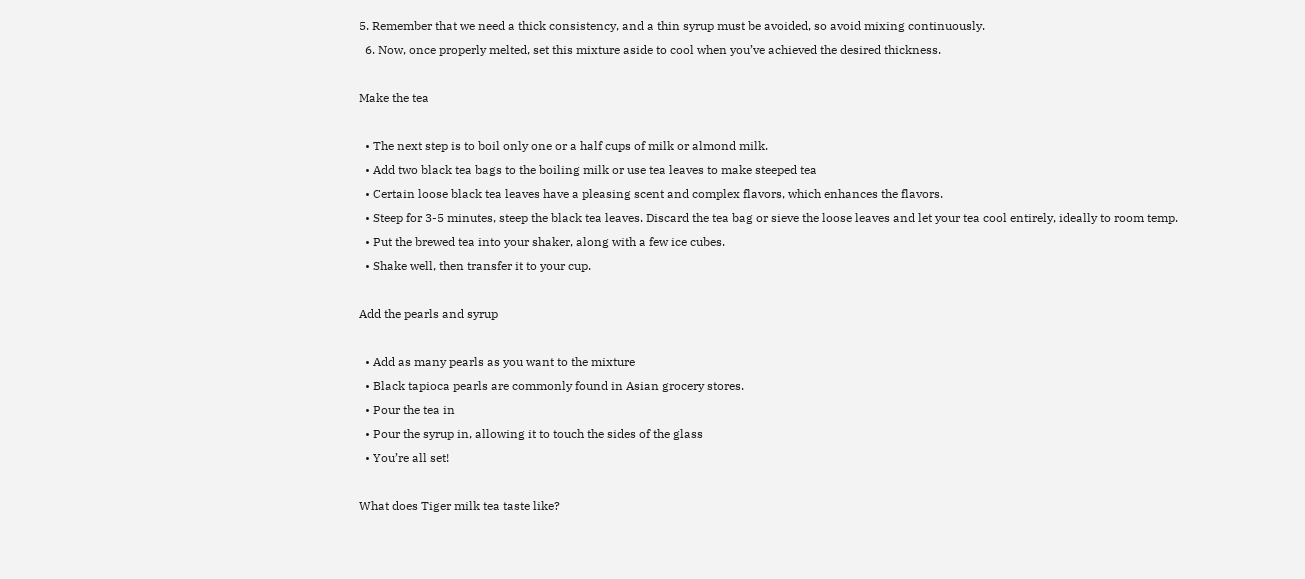5. Remember that we need a thick consistency, and a thin syrup must be avoided, so avoid mixing continuously.
  6. Now, once properly melted, set this mixture aside to cool when you’ve achieved the desired thickness.

Make the tea

  • The next step is to boil only one or a half cups of milk or almond milk.
  • Add two black tea bags to the boiling milk or use tea leaves to make steeped tea
  • Certain loose black tea leaves have a pleasing scent and complex flavors, which enhances the flavors.
  • Steep for 3-5 minutes, steep the black tea leaves. Discard the tea bag or sieve the loose leaves and let your tea cool entirely, ideally to room temp.
  • Put the brewed tea into your shaker, along with a few ice cubes.
  • Shake well, then transfer it to your cup.

Add the pearls and syrup

  • Add as many pearls as you want to the mixture
  • Black tapioca pearls are commonly found in Asian grocery stores.
  • Pour the tea in
  • Pour the syrup in, allowing it to touch the sides of the glass
  • You’re all set!

What does Tiger milk tea taste like?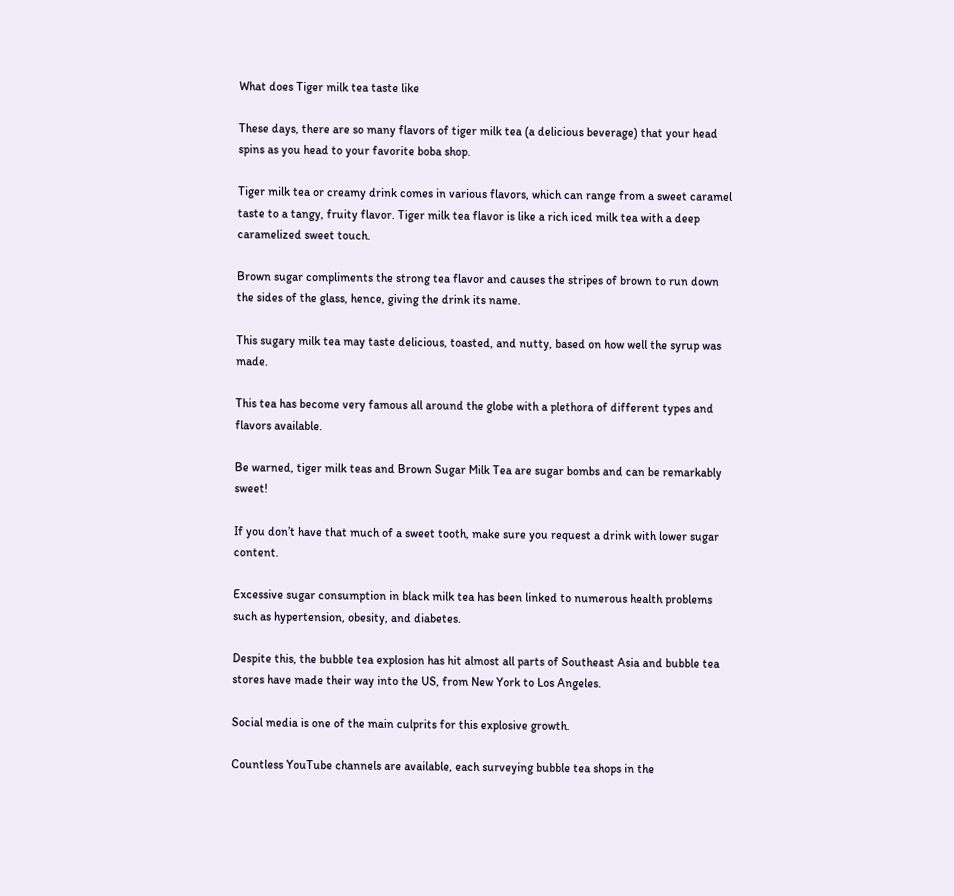What does Tiger milk tea taste like

These days, there are so many flavors of tiger milk tea (a delicious beverage) that your head spins as you head to your favorite boba shop.

Tiger milk tea or creamy drink comes in various flavors, which can range from a sweet caramel taste to a tangy, fruity flavor. Tiger milk tea flavor is like a rich iced milk tea with a deep caramelized sweet touch.

Brown sugar compliments the strong tea flavor and causes the stripes of brown to run down the sides of the glass, hence, giving the drink its name.

This sugary milk tea may taste delicious, toasted, and nutty, based on how well the syrup was made.

This tea has become very famous all around the globe with a plethora of different types and flavors available.

Be warned, tiger milk teas and Brown Sugar Milk Tea are sugar bombs and can be remarkably sweet!

If you don’t have that much of a sweet tooth, make sure you request a drink with lower sugar content.

Excessive sugar consumption in black milk tea has been linked to numerous health problems such as hypertension, obesity, and diabetes.

Despite this, the bubble tea explosion has hit almost all parts of Southeast Asia and bubble tea stores have made their way into the US, from New York to Los Angeles.

Social media is one of the main culprits for this explosive growth.

Countless YouTube channels are available, each surveying bubble tea shops in the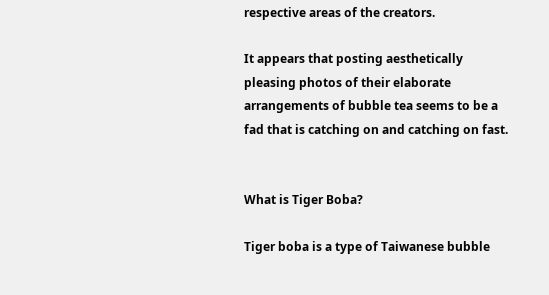respective areas of the creators.

It appears that posting aesthetically pleasing photos of their elaborate arrangements of bubble tea seems to be a fad that is catching on and catching on fast.


What is Tiger Boba?

Tiger boba is a type of Taiwanese bubble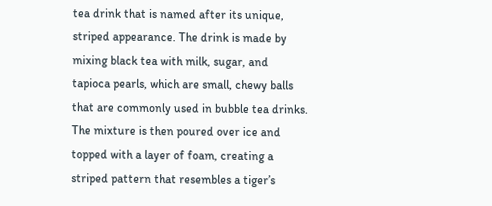tea drink that is named after its unique, striped appearance. The drink is made by mixing black tea with milk, sugar, and tapioca pearls, which are small, chewy balls that are commonly used in bubble tea drinks. The mixture is then poured over ice and topped with a layer of foam, creating a striped pattern that resembles a tiger’s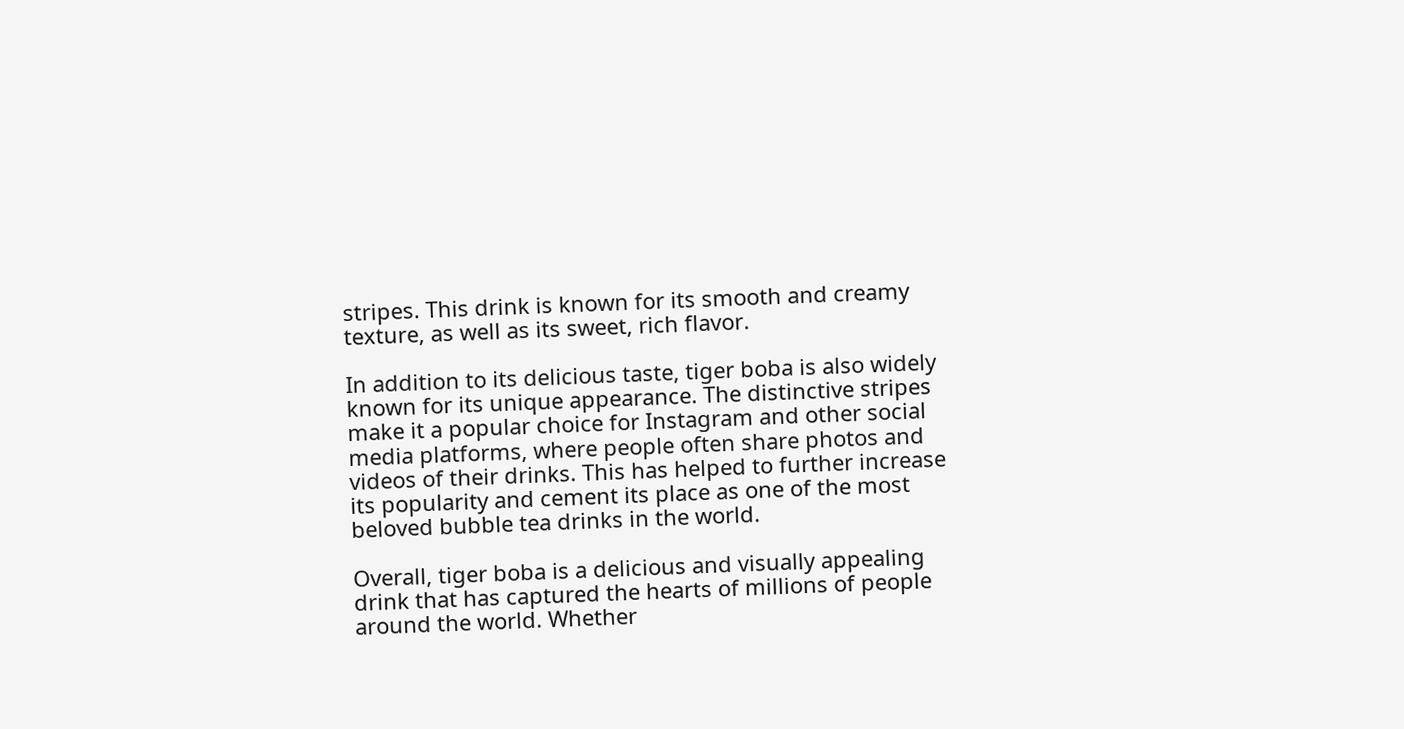stripes. This drink is known for its smooth and creamy texture, as well as its sweet, rich flavor.

In addition to its delicious taste, tiger boba is also widely known for its unique appearance. The distinctive stripes make it a popular choice for Instagram and other social media platforms, where people often share photos and videos of their drinks. This has helped to further increase its popularity and cement its place as one of the most beloved bubble tea drinks in the world.

Overall, tiger boba is a delicious and visually appealing drink that has captured the hearts of millions of people around the world. Whether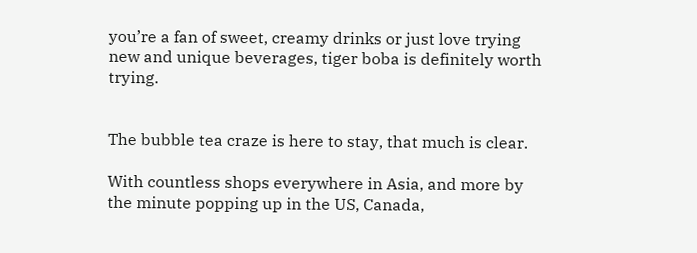you’re a fan of sweet, creamy drinks or just love trying new and unique beverages, tiger boba is definitely worth trying.


The bubble tea craze is here to stay, that much is clear.

With countless shops everywhere in Asia, and more by the minute popping up in the US, Canada,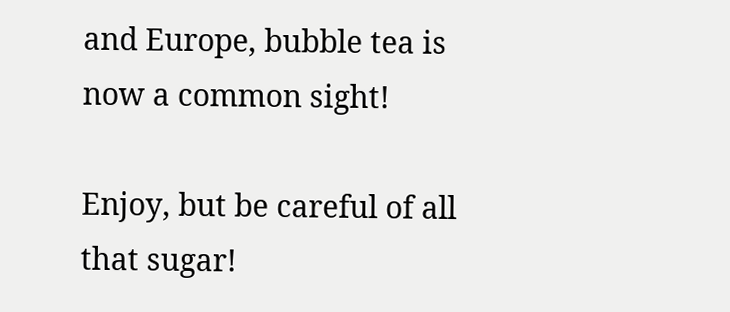and Europe, bubble tea is now a common sight!

Enjoy, but be careful of all that sugar!